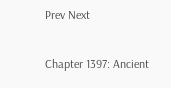Prev Next

Chapter 1397: Ancient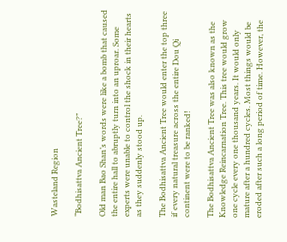Wasteland Region

“Bodhisattva Ancient Tree?”

Old man Bao Shan’s words were like a bomb that caused the entire hall to abruptly turn into an uproar. Some experts were unable to control the shock in their hearts as they suddenly stood up.

The Bodhisattva Ancient Tree would enter the top three if every natural treasure across the entire Dou Qi continent were to be ranked!

The Bodhisattva Ancient Tree was also known as the Knowledge Reincarnation Tree. This tree would grow one cycle every one thousand years. It would only mature after a hundred cycles. Most things would be eroded after such a long period of time. However, the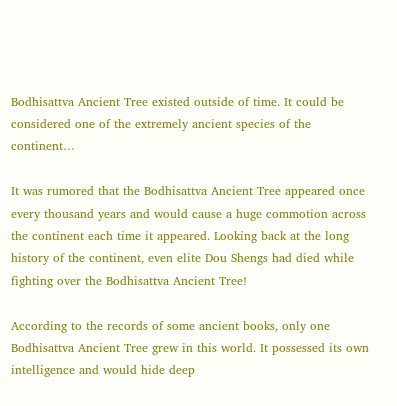Bodhisattva Ancient Tree existed outside of time. It could be considered one of the extremely ancient species of the continent…

It was rumored that the Bodhisattva Ancient Tree appeared once every thousand years and would cause a huge commotion across the continent each time it appeared. Looking back at the long history of the continent, even elite Dou Shengs had died while fighting over the Bodhisattva Ancient Tree!

According to the records of some ancient books, only one Bodhisattva Ancient Tree grew in this world. It possessed its own intelligence and would hide deep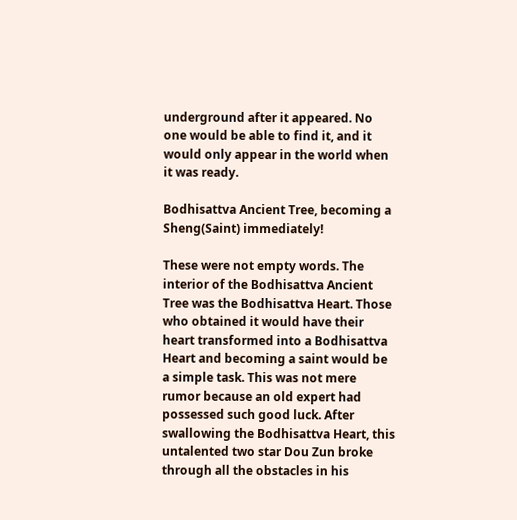underground after it appeared. No one would be able to find it, and it would only appear in the world when it was ready.

Bodhisattva Ancient Tree, becoming a Sheng(Saint) immediately!

These were not empty words. The interior of the Bodhisattva Ancient Tree was the Bodhisattva Heart. Those who obtained it would have their heart transformed into a Bodhisattva Heart and becoming a saint would be a simple task. This was not mere rumor because an old expert had possessed such good luck. After swallowing the Bodhisattva Heart, this untalented two star Dou Zun broke through all the obstacles in his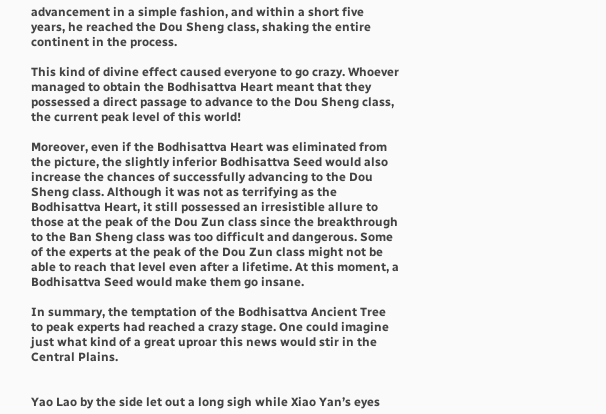advancement in a simple fashion, and within a short five years, he reached the Dou Sheng class, shaking the entire continent in the process.

This kind of divine effect caused everyone to go crazy. Whoever managed to obtain the Bodhisattva Heart meant that they possessed a direct passage to advance to the Dou Sheng class, the current peak level of this world!

Moreover, even if the Bodhisattva Heart was eliminated from the picture, the slightly inferior Bodhisattva Seed would also increase the chances of successfully advancing to the Dou Sheng class. Although it was not as terrifying as the Bodhisattva Heart, it still possessed an irresistible allure to those at the peak of the Dou Zun class since the breakthrough to the Ban Sheng class was too difficult and dangerous. Some of the experts at the peak of the Dou Zun class might not be able to reach that level even after a lifetime. At this moment, a Bodhisattva Seed would make them go insane.

In summary, the temptation of the Bodhisattva Ancient Tree to peak experts had reached a crazy stage. One could imagine just what kind of a great uproar this news would stir in the Central Plains.


Yao Lao by the side let out a long sigh while Xiao Yan’s eyes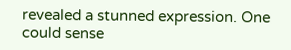revealed a stunned expression. One could sense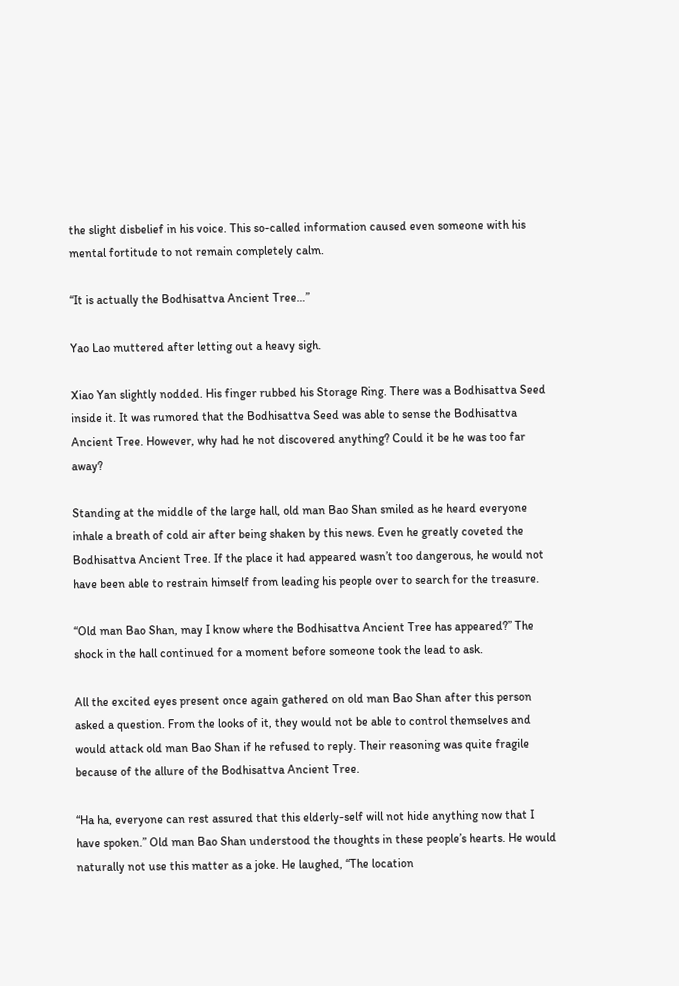the slight disbelief in his voice. This so-called information caused even someone with his mental fortitude to not remain completely calm.

“It is actually the Bodhisattva Ancient Tree…”

Yao Lao muttered after letting out a heavy sigh.

Xiao Yan slightly nodded. His finger rubbed his Storage Ring. There was a Bodhisattva Seed inside it. It was rumored that the Bodhisattva Seed was able to sense the Bodhisattva Ancient Tree. However, why had he not discovered anything? Could it be he was too far away?

Standing at the middle of the large hall, old man Bao Shan smiled as he heard everyone inhale a breath of cold air after being shaken by this news. Even he greatly coveted the Bodhisattva Ancient Tree. If the place it had appeared wasn’t too dangerous, he would not have been able to restrain himself from leading his people over to search for the treasure.

“Old man Bao Shan, may I know where the Bodhisattva Ancient Tree has appeared?” The shock in the hall continued for a moment before someone took the lead to ask.

All the excited eyes present once again gathered on old man Bao Shan after this person asked a question. From the looks of it, they would not be able to control themselves and would attack old man Bao Shan if he refused to reply. Their reasoning was quite fragile because of the allure of the Bodhisattva Ancient Tree.

“Ha ha, everyone can rest assured that this elderly-self will not hide anything now that I have spoken.” Old man Bao Shan understood the thoughts in these people’s hearts. He would naturally not use this matter as a joke. He laughed, “The location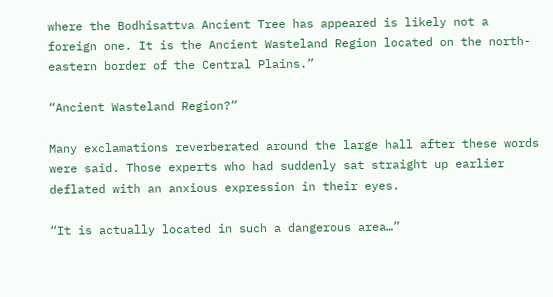where the Bodhisattva Ancient Tree has appeared is likely not a foreign one. It is the Ancient Wasteland Region located on the north-eastern border of the Central Plains.”

“Ancient Wasteland Region?”

Many exclamations reverberated around the large hall after these words were said. Those experts who had suddenly sat straight up earlier deflated with an anxious expression in their eyes.

“It is actually located in such a dangerous area…”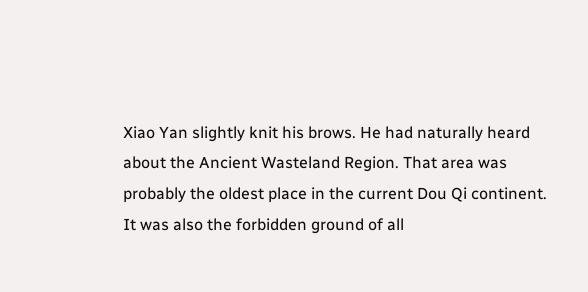Xiao Yan slightly knit his brows. He had naturally heard about the Ancient Wasteland Region. That area was probably the oldest place in the current Dou Qi continent. It was also the forbidden ground of all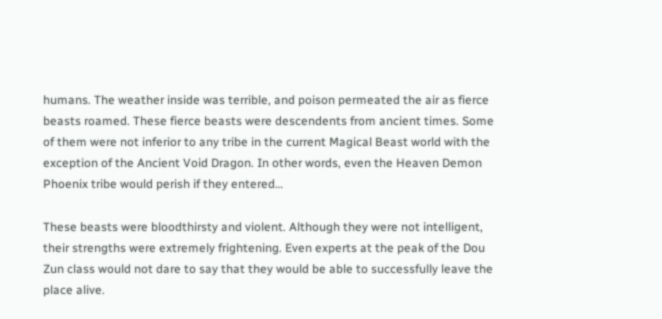humans. The weather inside was terrible, and poison permeated the air as fierce beasts roamed. These fierce beasts were descendents from ancient times. Some of them were not inferior to any tribe in the current Magical Beast world with the exception of the Ancient Void Dragon. In other words, even the Heaven Demon Phoenix tribe would perish if they entered…

These beasts were bloodthirsty and violent. Although they were not intelligent, their strengths were extremely frightening. Even experts at the peak of the Dou Zun class would not dare to say that they would be able to successfully leave the place alive.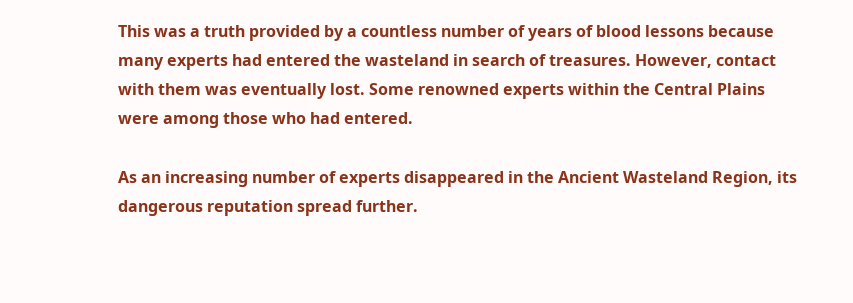This was a truth provided by a countless number of years of blood lessons because many experts had entered the wasteland in search of treasures. However, contact with them was eventually lost. Some renowned experts within the Central Plains were among those who had entered.

As an increasing number of experts disappeared in the Ancient Wasteland Region, its dangerous reputation spread further.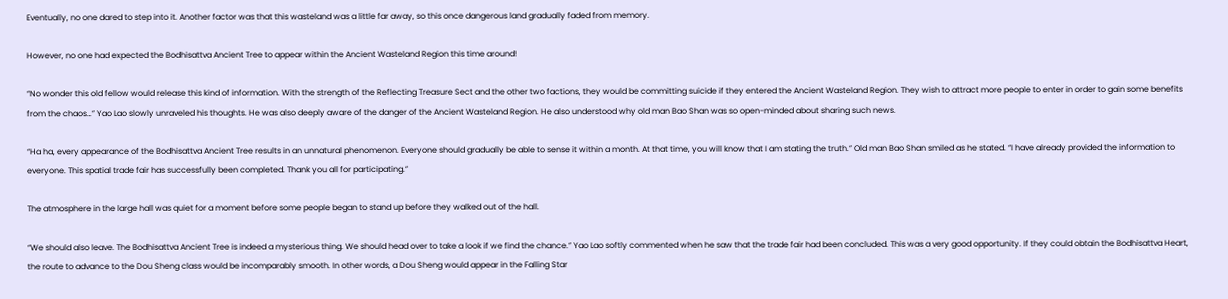Eventually, no one dared to step into it. Another factor was that this wasteland was a little far away, so this once dangerous land gradually faded from memory.

However, no one had expected the Bodhisattva Ancient Tree to appear within the Ancient Wasteland Region this time around!

“No wonder this old fellow would release this kind of information. With the strength of the Reflecting Treasure Sect and the other two factions, they would be committing suicide if they entered the Ancient Wasteland Region. They wish to attract more people to enter in order to gain some benefits from the chaos…” Yao Lao slowly unraveled his thoughts. He was also deeply aware of the danger of the Ancient Wasteland Region. He also understood why old man Bao Shan was so open-minded about sharing such news.

“Ha ha, every appearance of the Bodhisattva Ancient Tree results in an unnatural phenomenon. Everyone should gradually be able to sense it within a month. At that time, you will know that I am stating the truth.” Old man Bao Shan smiled as he stated. “I have already provided the information to everyone. This spatial trade fair has successfully been completed. Thank you all for participating.”

The atmosphere in the large hall was quiet for a moment before some people began to stand up before they walked out of the hall.

“We should also leave. The Bodhisattva Ancient Tree is indeed a mysterious thing. We should head over to take a look if we find the chance.” Yao Lao softly commented when he saw that the trade fair had been concluded. This was a very good opportunity. If they could obtain the Bodhisattva Heart, the route to advance to the Dou Sheng class would be incomparably smooth. In other words, a Dou Sheng would appear in the Falling Star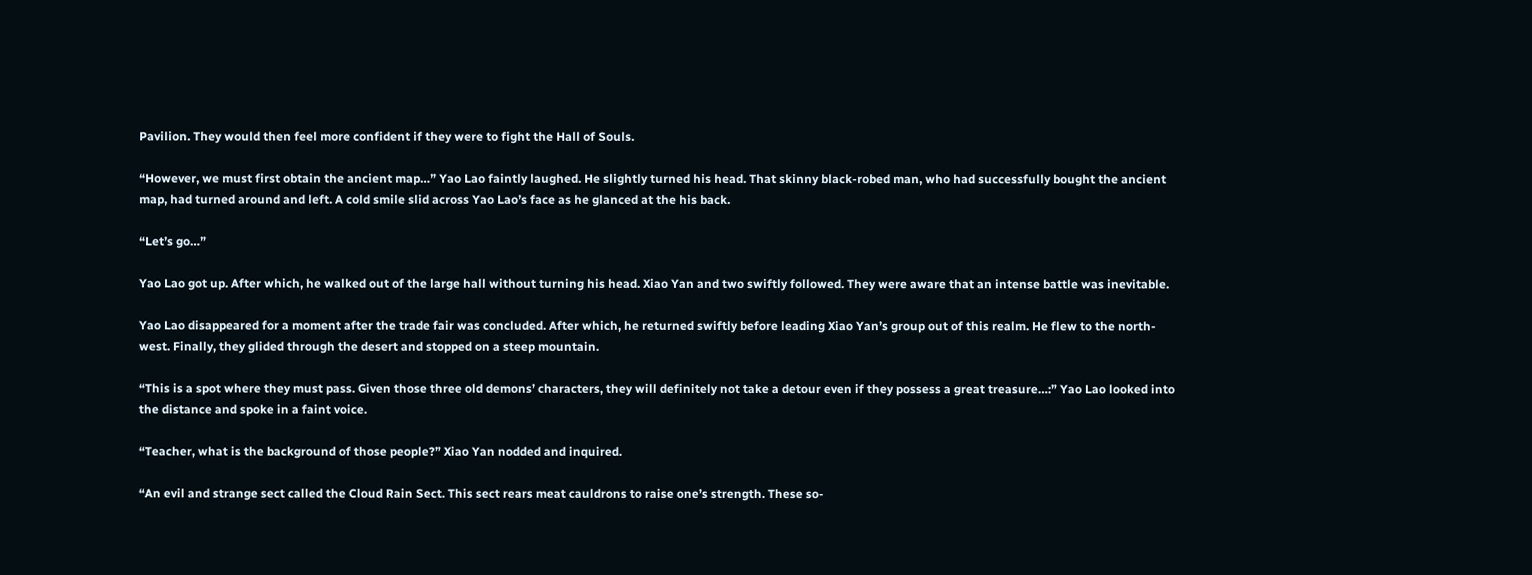Pavilion. They would then feel more confident if they were to fight the Hall of Souls.

“However, we must first obtain the ancient map…” Yao Lao faintly laughed. He slightly turned his head. That skinny black-robed man, who had successfully bought the ancient map, had turned around and left. A cold smile slid across Yao Lao’s face as he glanced at the his back.

“Let’s go…”

Yao Lao got up. After which, he walked out of the large hall without turning his head. Xiao Yan and two swiftly followed. They were aware that an intense battle was inevitable.

Yao Lao disappeared for a moment after the trade fair was concluded. After which, he returned swiftly before leading Xiao Yan’s group out of this realm. He flew to the north-west. Finally, they glided through the desert and stopped on a steep mountain.

“This is a spot where they must pass. Given those three old demons’ characters, they will definitely not take a detour even if they possess a great treasure…:” Yao Lao looked into the distance and spoke in a faint voice.

“Teacher, what is the background of those people?” Xiao Yan nodded and inquired.

“An evil and strange sect called the Cloud Rain Sect. This sect rears meat cauldrons to raise one’s strength. These so-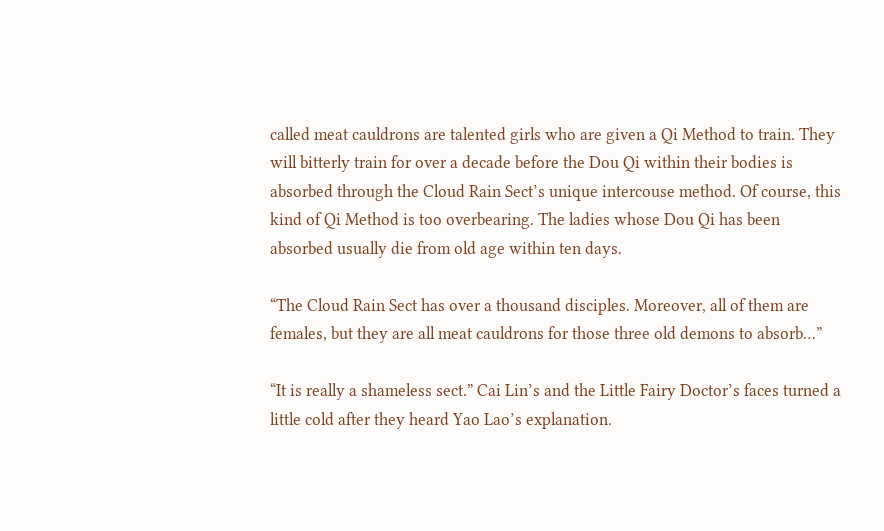called meat cauldrons are talented girls who are given a Qi Method to train. They will bitterly train for over a decade before the Dou Qi within their bodies is absorbed through the Cloud Rain Sect’s unique intercouse method. Of course, this kind of Qi Method is too overbearing. The ladies whose Dou Qi has been absorbed usually die from old age within ten days.

“The Cloud Rain Sect has over a thousand disciples. Moreover, all of them are females, but they are all meat cauldrons for those three old demons to absorb…”

“It is really a shameless sect.” Cai Lin’s and the Little Fairy Doctor’s faces turned a little cold after they heard Yao Lao’s explanation.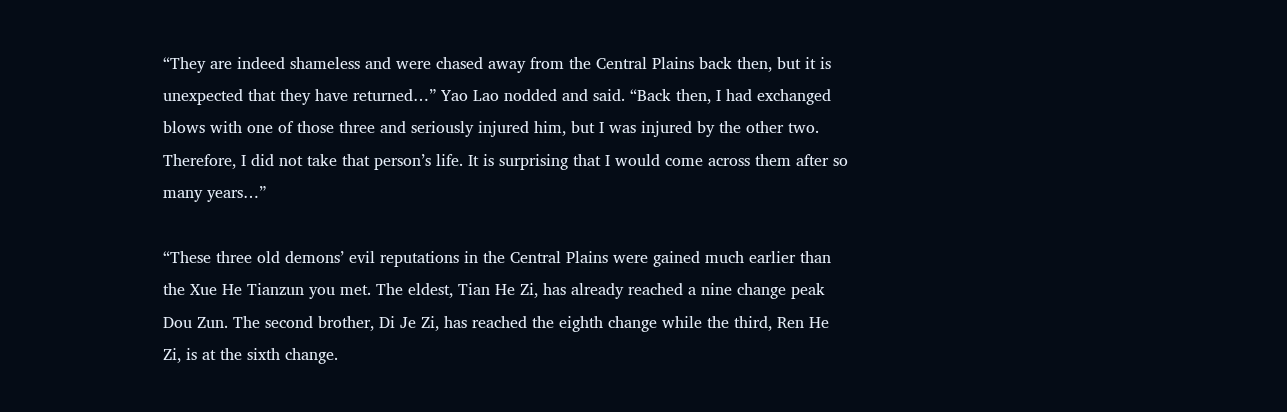“They are indeed shameless and were chased away from the Central Plains back then, but it is unexpected that they have returned…” Yao Lao nodded and said. “Back then, I had exchanged blows with one of those three and seriously injured him, but I was injured by the other two. Therefore, I did not take that person’s life. It is surprising that I would come across them after so many years…”

“These three old demons’ evil reputations in the Central Plains were gained much earlier than the Xue He Tianzun you met. The eldest, Tian He Zi, has already reached a nine change peak Dou Zun. The second brother, Di Je Zi, has reached the eighth change while the third, Ren He Zi, is at the sixth change.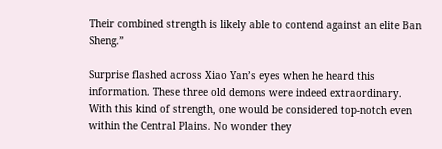Their combined strength is likely able to contend against an elite Ban Sheng.”

Surprise flashed across Xiao Yan’s eyes when he heard this information. These three old demons were indeed extraordinary. With this kind of strength, one would be considered top-notch even within the Central Plains. No wonder they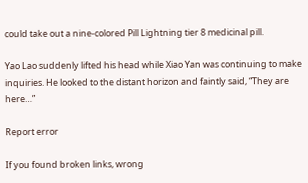could take out a nine-colored Pill Lightning tier 8 medicinal pill.

Yao Lao suddenly lifted his head while Xiao Yan was continuing to make inquiries. He looked to the distant horizon and faintly said, “They are here…”

Report error

If you found broken links, wrong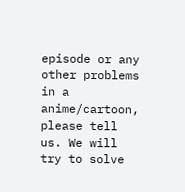episode or any other problems in a anime/cartoon, please tell us. We will try to solve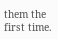them the first time.